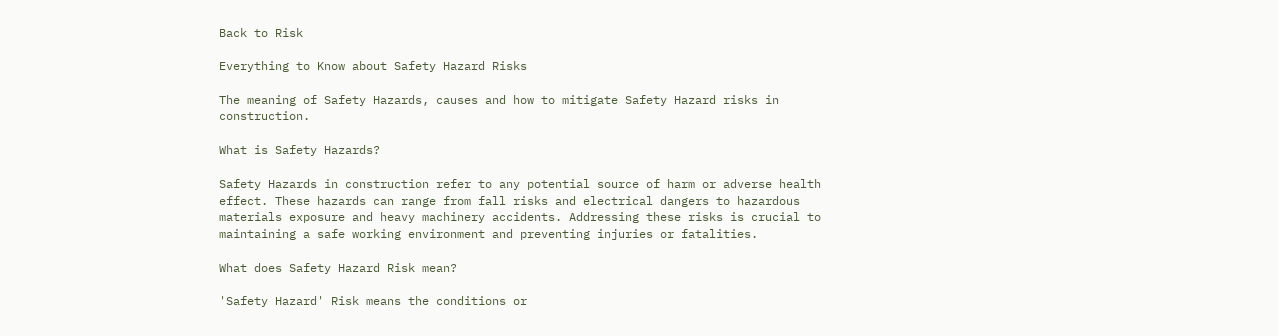Back to Risk

Everything to Know about Safety Hazard Risks

The meaning of Safety Hazards, causes and how to mitigate Safety Hazard risks in construction.

What is Safety Hazards?

Safety Hazards in construction refer to any potential source of harm or adverse health effect. These hazards can range from fall risks and electrical dangers to hazardous materials exposure and heavy machinery accidents. Addressing these risks is crucial to maintaining a safe working environment and preventing injuries or fatalities.

What does Safety Hazard Risk mean?

'Safety Hazard' Risk means the conditions or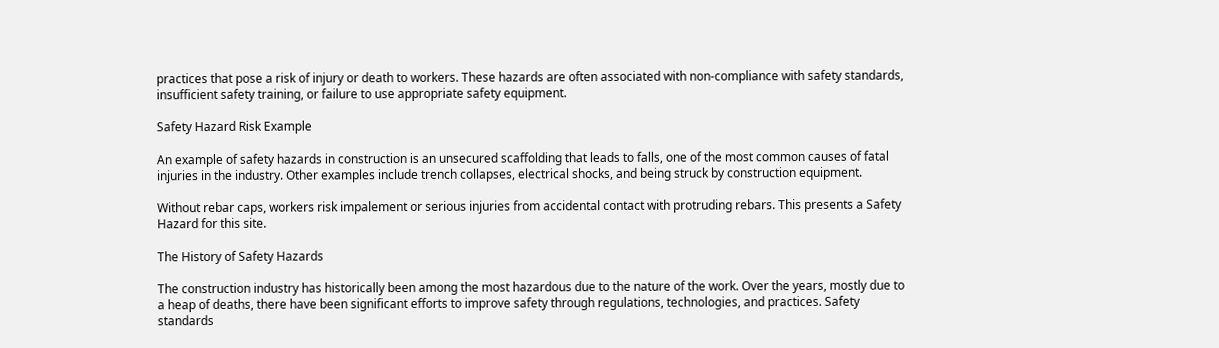practices that pose a risk of injury or death to workers. These hazards are often associated with non-compliance with safety standards, insufficient safety training, or failure to use appropriate safety equipment.

Safety Hazard Risk Example

An example of safety hazards in construction is an unsecured scaffolding that leads to falls, one of the most common causes of fatal injuries in the industry. Other examples include trench collapses, electrical shocks, and being struck by construction equipment.

Without rebar caps, workers risk impalement or serious injuries from accidental contact with protruding rebars. This presents a Safety Hazard for this site.

The History of Safety Hazards

The construction industry has historically been among the most hazardous due to the nature of the work. Over the years, mostly due to a heap of deaths, there have been significant efforts to improve safety through regulations, technologies, and practices. Safety standards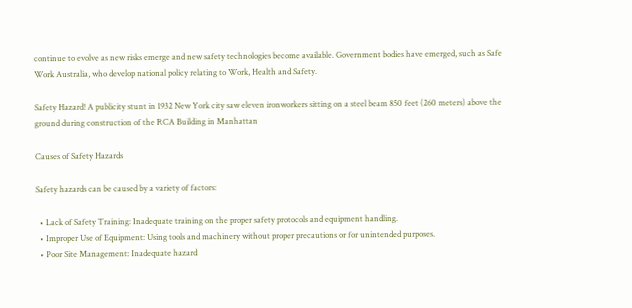continue to evolve as new risks emerge and new safety technologies become available. Government bodies have emerged, such as Safe Work Australia, who develop national policy relating to Work, Health and Safety.

Safety Hazard! A publicity stunt in 1932 New York city saw eleven ironworkers sitting on a steel beam 850 feet (260 meters) above the ground during construction of the RCA Building in Manhattan

Causes of Safety Hazards

Safety hazards can be caused by a variety of factors:

  • Lack of Safety Training: Inadequate training on the proper safety protocols and equipment handling.
  • Improper Use of Equipment: Using tools and machinery without proper precautions or for unintended purposes.
  • Poor Site Management: Inadequate hazard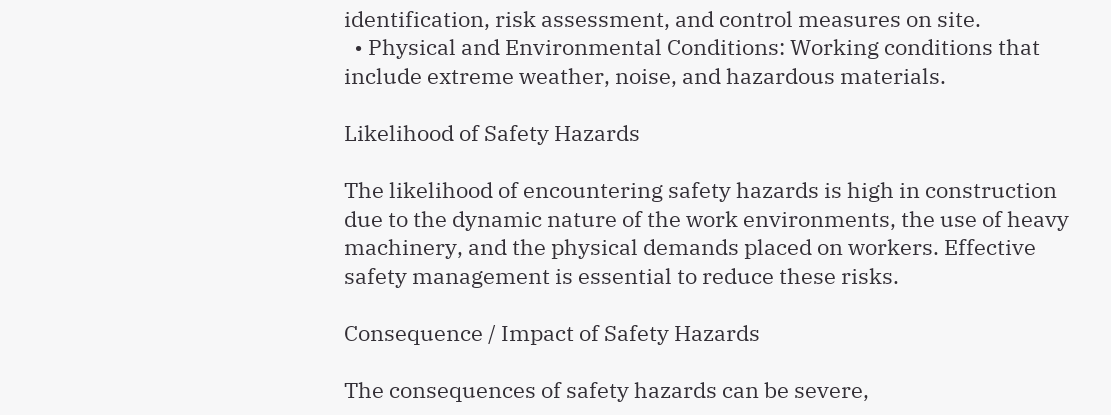identification, risk assessment, and control measures on site.
  • Physical and Environmental Conditions: Working conditions that include extreme weather, noise, and hazardous materials.

Likelihood of Safety Hazards

The likelihood of encountering safety hazards is high in construction due to the dynamic nature of the work environments, the use of heavy machinery, and the physical demands placed on workers. Effective safety management is essential to reduce these risks.

Consequence / Impact of Safety Hazards

The consequences of safety hazards can be severe,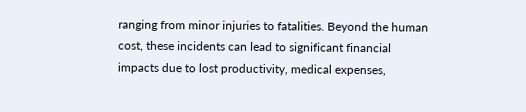ranging from minor injuries to fatalities. Beyond the human cost, these incidents can lead to significant financial impacts due to lost productivity, medical expenses,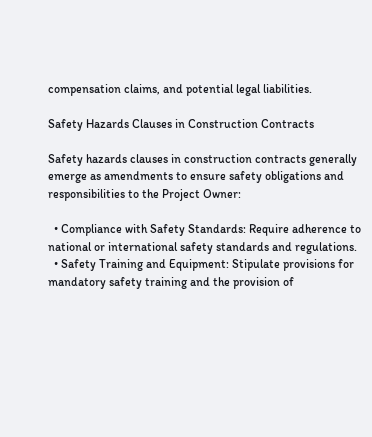compensation claims, and potential legal liabilities.

Safety Hazards Clauses in Construction Contracts

Safety hazards clauses in construction contracts generally emerge as amendments to ensure safety obligations and responsibilities to the Project Owner:

  • Compliance with Safety Standards: Require adherence to national or international safety standards and regulations.
  • Safety Training and Equipment: Stipulate provisions for mandatory safety training and the provision of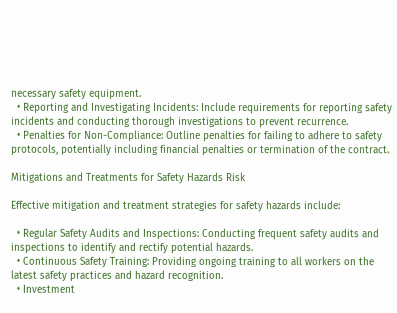necessary safety equipment.
  • Reporting and Investigating Incidents: Include requirements for reporting safety incidents and conducting thorough investigations to prevent recurrence.
  • Penalties for Non-Compliance: Outline penalties for failing to adhere to safety protocols, potentially including financial penalties or termination of the contract.

Mitigations and Treatments for Safety Hazards Risk

Effective mitigation and treatment strategies for safety hazards include:

  • Regular Safety Audits and Inspections: Conducting frequent safety audits and inspections to identify and rectify potential hazards.
  • Continuous Safety Training: Providing ongoing training to all workers on the latest safety practices and hazard recognition.
  • Investment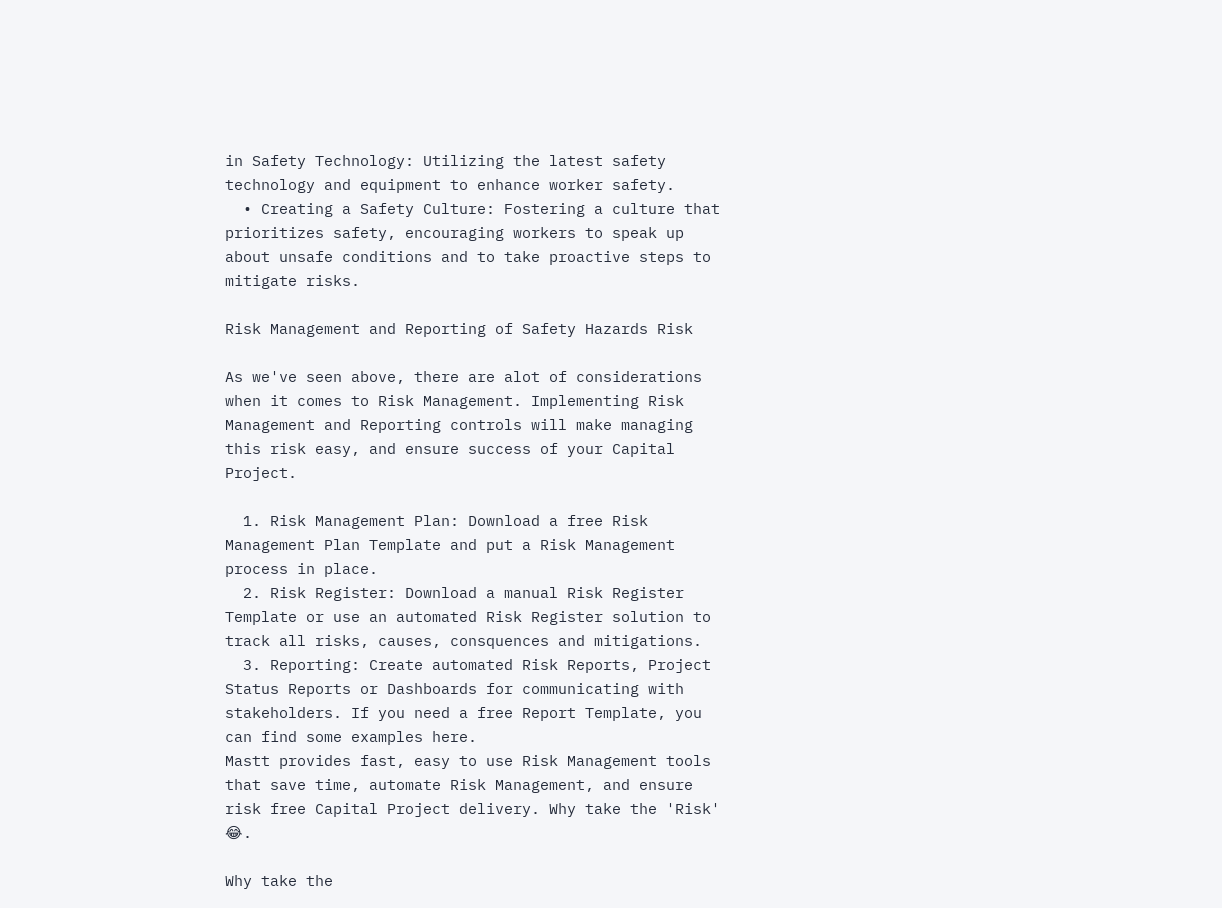in Safety Technology: Utilizing the latest safety technology and equipment to enhance worker safety.
  • Creating a Safety Culture: Fostering a culture that prioritizes safety, encouraging workers to speak up about unsafe conditions and to take proactive steps to mitigate risks.

Risk Management and Reporting of Safety Hazards Risk

As we've seen above, there are alot of considerations when it comes to Risk Management. Implementing Risk Management and Reporting controls will make managing this risk easy, and ensure success of your Capital Project.

  1. Risk Management Plan: Download a free Risk Management Plan Template and put a Risk Management process in place.
  2. Risk Register: Download a manual Risk Register Template or use an automated Risk Register solution to track all risks, causes, consquences and mitigations.
  3. Reporting: Create automated Risk Reports, Project Status Reports or Dashboards for communicating with stakeholders. If you need a free Report Template, you can find some examples here.
Mastt provides fast, easy to use Risk Management tools that save time, automate Risk Management, and ensure risk free Capital Project delivery. Why take the 'Risk' 😂.

Why take the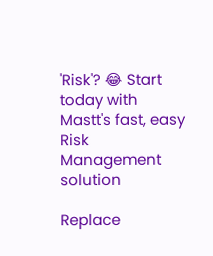'Risk'? 😂 Start today with Mastt's fast, easy Risk Management solution

Replace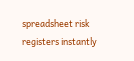spreadsheet risk registers instantly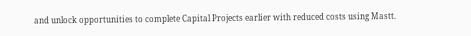and unlock opportunities to complete Capital Projects earlier with reduced costs using Mastt.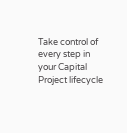Take control of every step in your Capital Project lifecycle